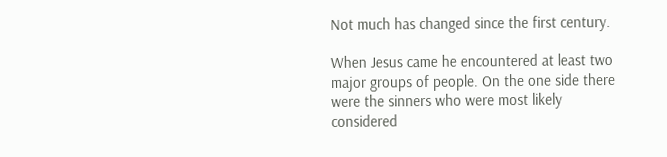Not much has changed since the first century.

When Jesus came he encountered at least two major groups of people. On the one side there were the sinners who were most likely considered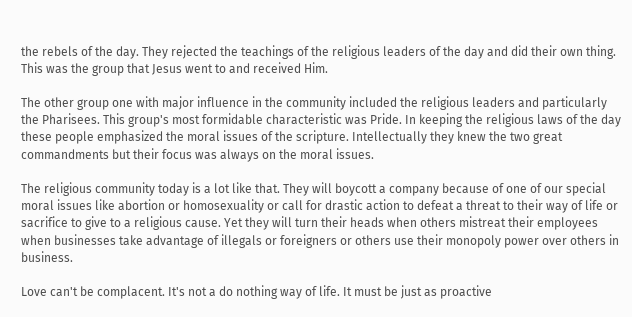the rebels of the day. They rejected the teachings of the religious leaders of the day and did their own thing. This was the group that Jesus went to and received Him.

The other group one with major influence in the community included the religious leaders and particularly the Pharisees. This group's most formidable characteristic was Pride. In keeping the religious laws of the day these people emphasized the moral issues of the scripture. Intellectually they knew the two great commandments but their focus was always on the moral issues.

The religious community today is a lot like that. They will boycott a company because of one of our special moral issues like abortion or homosexuality or call for drastic action to defeat a threat to their way of life or sacrifice to give to a religious cause. Yet they will turn their heads when others mistreat their employees when businesses take advantage of illegals or foreigners or others use their monopoly power over others in business.

Love can't be complacent. It's not a do nothing way of life. It must be just as proactive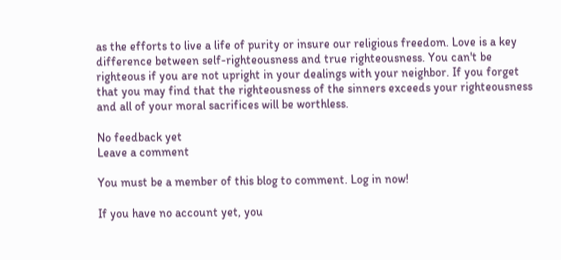as the efforts to live a life of purity or insure our religious freedom. Love is a key difference between self-righteousness and true righteousness. You can't be righteous if you are not upright in your dealings with your neighbor. If you forget that you may find that the righteousness of the sinners exceeds your righteousness and all of your moral sacrifices will be worthless.

No feedback yet
Leave a comment

You must be a member of this blog to comment. Log in now!

If you have no account yet, you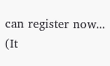can register now...
(It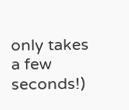only takes a few seconds!)